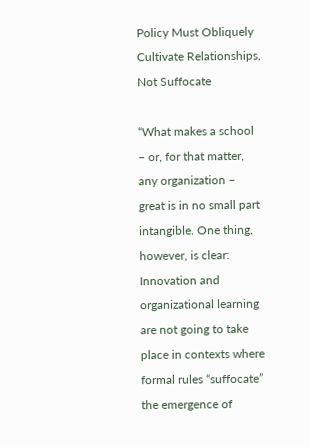Policy Must Obliquely Cultivate Relationships, Not Suffocate

“What makes a school – or, for that matter, any organization – great is in no small part intangible. One thing, however, is clear: Innovation and organizational learning are not going to take place in contexts where formal rules “suffocate” the emergence of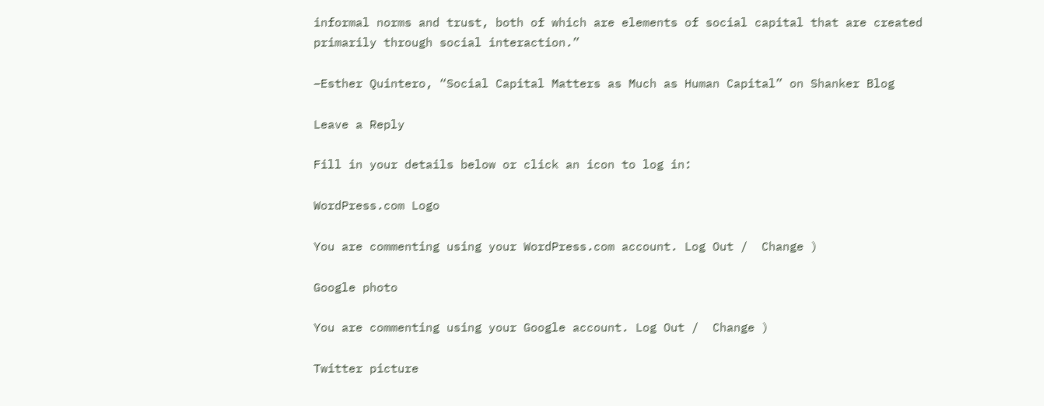informal norms and trust, both of which are elements of social capital that are created primarily through social interaction.”

–Esther Quintero, “Social Capital Matters as Much as Human Capital” on Shanker Blog

Leave a Reply

Fill in your details below or click an icon to log in:

WordPress.com Logo

You are commenting using your WordPress.com account. Log Out /  Change )

Google photo

You are commenting using your Google account. Log Out /  Change )

Twitter picture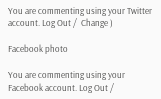You are commenting using your Twitter account. Log Out /  Change )

Facebook photo

You are commenting using your Facebook account. Log Out /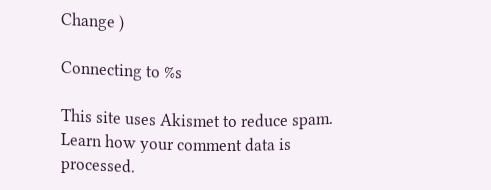Change )

Connecting to %s

This site uses Akismet to reduce spam. Learn how your comment data is processed.